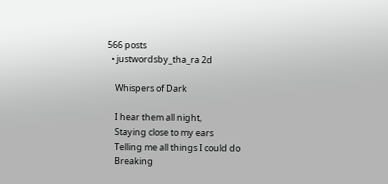566 posts
  • justwordsby_tha_ra 2d

    Whispers of Dark

    I hear them all night,
    Staying close to my ears
    Telling me all things I could do
    Breaking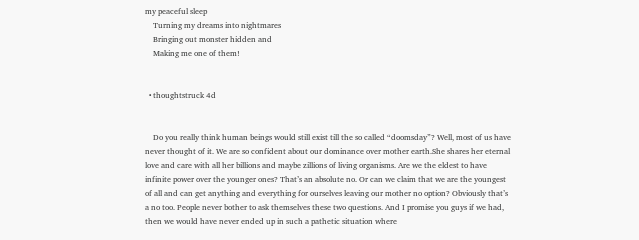my peaceful sleep
    Turning my dreams into nightmares
    Bringing out monster hidden and
    Making me one of them!


  • thoughtstruck 4d


    Do you really think human beings would still exist till the so called “doomsday”? Well, most of us have never thought of it. We are so confident about our dominance over mother earth.She shares her eternal love and care with all her billions and maybe zillions of living organisms. Are we the eldest to have infinite power over the younger ones? That’s an absolute no. Or can we claim that we are the youngest of all and can get anything and everything for ourselves leaving our mother no option? Obviously that’s a no too. People never bother to ask themselves these two questions. And I promise you guys if we had, then we would have never ended up in such a pathetic situation where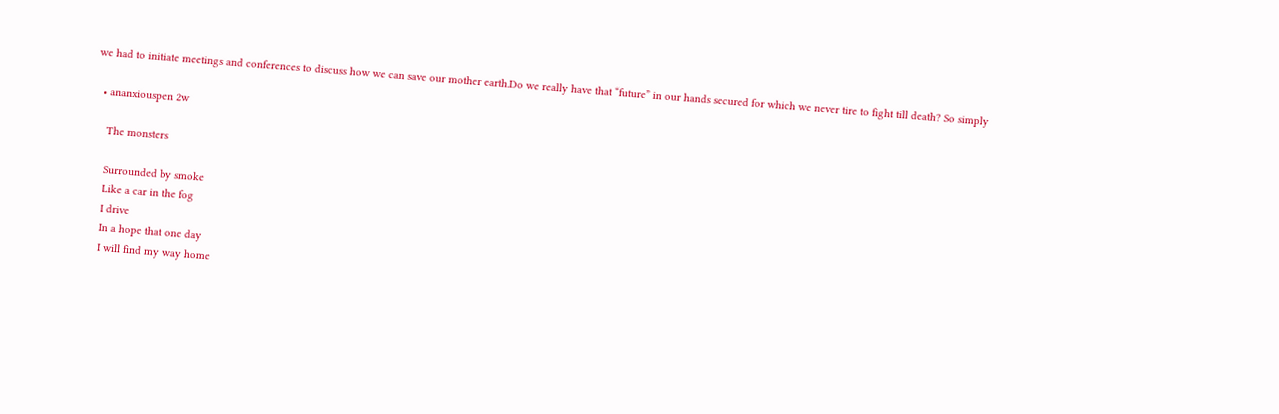we had to initiate meetings and conferences to discuss how we can save our mother earth.Do we really have that “future” in our hands secured for which we never tire to fight till death? So simply

  • ananxiouspen 2w

    The monsters

    Surrounded by smoke
    Like a car in the fog
    I drive
    In a hope that one day
    I will find my way home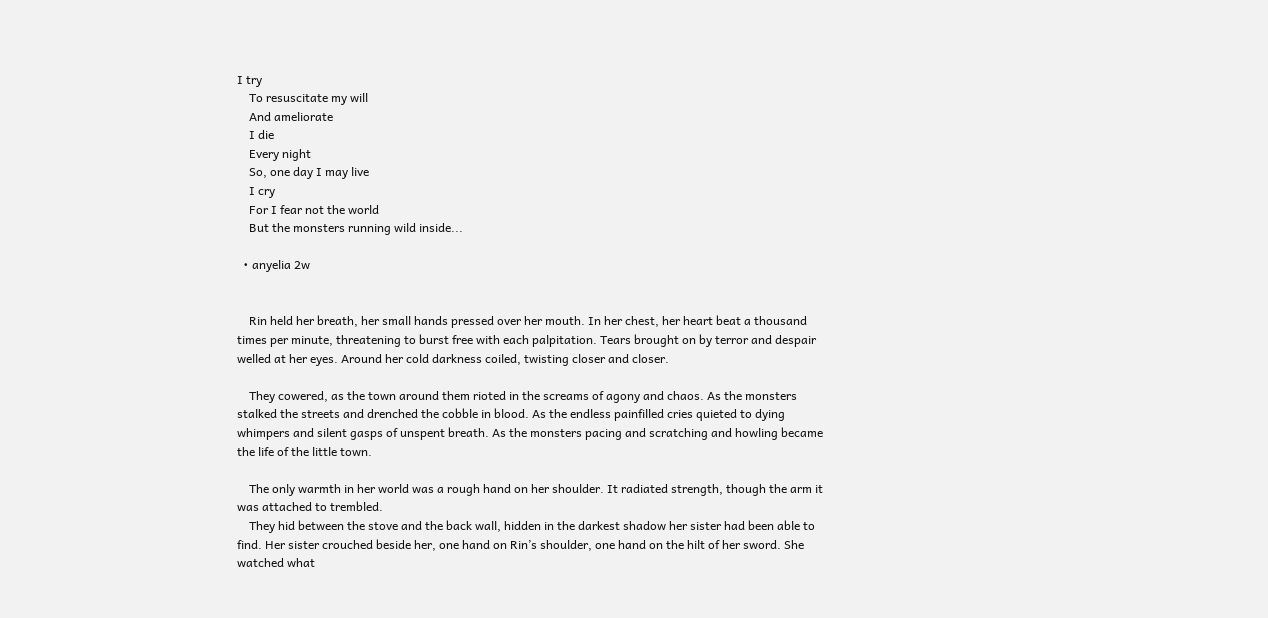I try
    To resuscitate my will
    And ameliorate
    I die
    Every night
    So, one day I may live
    I cry
    For I fear not the world
    But the monsters running wild inside...

  • anyelia 2w


    Rin held her breath, her small hands pressed over her mouth. In her chest, her heart beat a thousand times per minute, threatening to burst free with each palpitation. Tears brought on by terror and despair welled at her eyes. Around her cold darkness coiled, twisting closer and closer.

    They cowered, as the town around them rioted in the screams of agony and chaos. As the monsters stalked the streets and drenched the cobble in blood. As the endless painfilled cries quieted to dying whimpers and silent gasps of unspent breath. As the monsters pacing and scratching and howling became the life of the little town.

    The only warmth in her world was a rough hand on her shoulder. It radiated strength, though the arm it was attached to trembled.
    They hid between the stove and the back wall, hidden in the darkest shadow her sister had been able to find. Her sister crouched beside her, one hand on Rin’s shoulder, one hand on the hilt of her sword. She watched what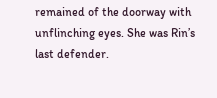remained of the doorway with unflinching eyes. She was Rin’s last defender.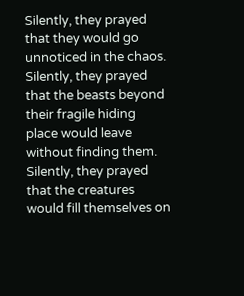Silently, they prayed that they would go unnoticed in the chaos. Silently, they prayed that the beasts beyond their fragile hiding place would leave without finding them. Silently, they prayed that the creatures would fill themselves on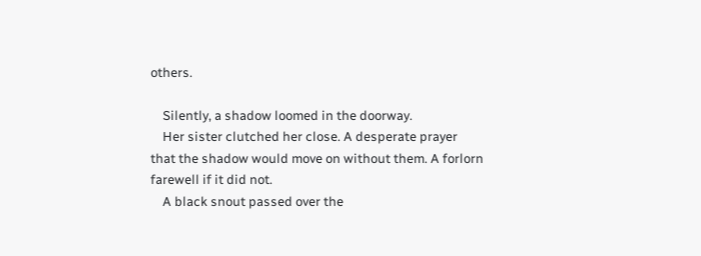others.

    Silently, a shadow loomed in the doorway.
    Her sister clutched her close. A desperate prayer that the shadow would move on without them. A forlorn farewell if it did not.
    A black snout passed over the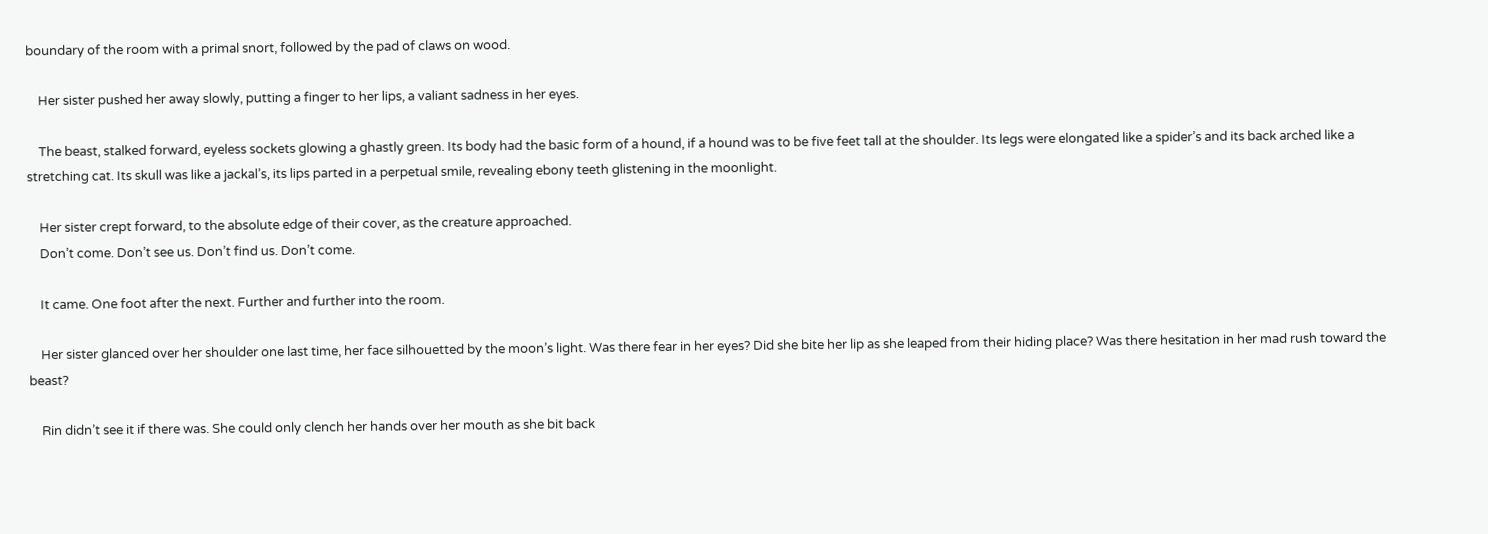boundary of the room with a primal snort, followed by the pad of claws on wood.

    Her sister pushed her away slowly, putting a finger to her lips, a valiant sadness in her eyes.

    The beast, stalked forward, eyeless sockets glowing a ghastly green. Its body had the basic form of a hound, if a hound was to be five feet tall at the shoulder. Its legs were elongated like a spider’s and its back arched like a stretching cat. Its skull was like a jackal’s, its lips parted in a perpetual smile, revealing ebony teeth glistening in the moonlight.

    Her sister crept forward, to the absolute edge of their cover, as the creature approached.
    Don’t come. Don’t see us. Don’t find us. Don’t come.

    It came. One foot after the next. Further and further into the room.

    Her sister glanced over her shoulder one last time, her face silhouetted by the moon’s light. Was there fear in her eyes? Did she bite her lip as she leaped from their hiding place? Was there hesitation in her mad rush toward the beast?

    Rin didn’t see it if there was. She could only clench her hands over her mouth as she bit back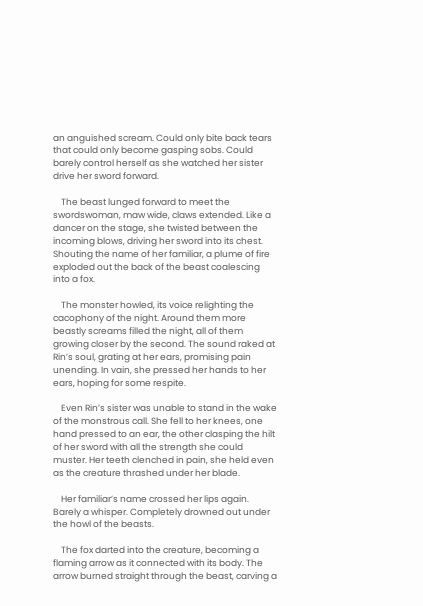an anguished scream. Could only bite back tears that could only become gasping sobs. Could barely control herself as she watched her sister drive her sword forward.

    The beast lunged forward to meet the swordswoman, maw wide, claws extended. Like a dancer on the stage, she twisted between the incoming blows, driving her sword into its chest. Shouting the name of her familiar, a plume of fire exploded out the back of the beast coalescing into a fox.

    The monster howled, its voice relighting the cacophony of the night. Around them more beastly screams filled the night, all of them growing closer by the second. The sound raked at Rin’s soul, grating at her ears, promising pain unending. In vain, she pressed her hands to her ears, hoping for some respite.

    Even Rin’s sister was unable to stand in the wake of the monstrous call. She fell to her knees, one hand pressed to an ear, the other clasping the hilt of her sword with all the strength she could muster. Her teeth clenched in pain, she held even as the creature thrashed under her blade.

    Her familiar’s name crossed her lips again. Barely a whisper. Completely drowned out under the howl of the beasts.

    The fox darted into the creature, becoming a flaming arrow as it connected with its body. The arrow burned straight through the beast, carving a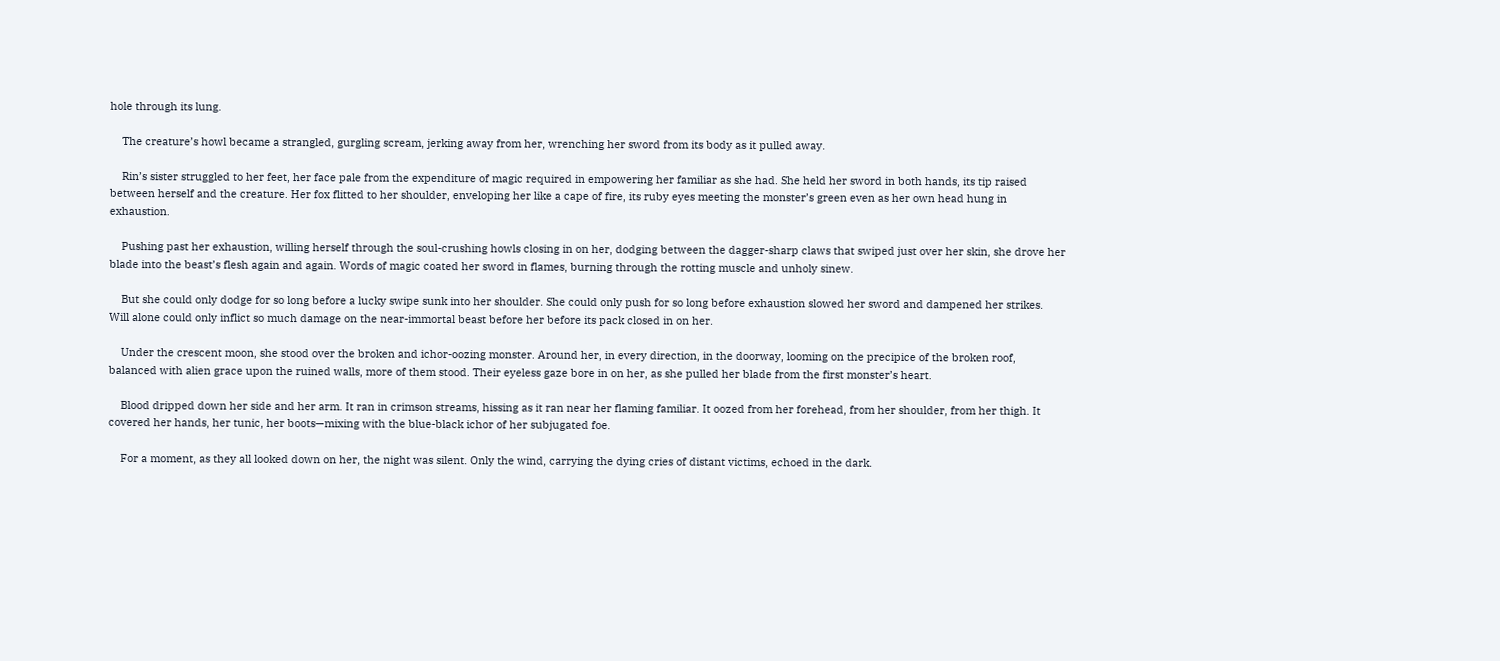hole through its lung.

    The creature’s howl became a strangled, gurgling scream, jerking away from her, wrenching her sword from its body as it pulled away.

    Rin’s sister struggled to her feet, her face pale from the expenditure of magic required in empowering her familiar as she had. She held her sword in both hands, its tip raised between herself and the creature. Her fox flitted to her shoulder, enveloping her like a cape of fire, its ruby eyes meeting the monster’s green even as her own head hung in exhaustion.

    Pushing past her exhaustion, willing herself through the soul-crushing howls closing in on her, dodging between the dagger-sharp claws that swiped just over her skin, she drove her blade into the beast’s flesh again and again. Words of magic coated her sword in flames, burning through the rotting muscle and unholy sinew.

    But she could only dodge for so long before a lucky swipe sunk into her shoulder. She could only push for so long before exhaustion slowed her sword and dampened her strikes. Will alone could only inflict so much damage on the near-immortal beast before her before its pack closed in on her.

    Under the crescent moon, she stood over the broken and ichor-oozing monster. Around her, in every direction, in the doorway, looming on the precipice of the broken roof, balanced with alien grace upon the ruined walls, more of them stood. Their eyeless gaze bore in on her, as she pulled her blade from the first monster’s heart.

    Blood dripped down her side and her arm. It ran in crimson streams, hissing as it ran near her flaming familiar. It oozed from her forehead, from her shoulder, from her thigh. It covered her hands, her tunic, her boots—mixing with the blue-black ichor of her subjugated foe.

    For a moment, as they all looked down on her, the night was silent. Only the wind, carrying the dying cries of distant victims, echoed in the dark.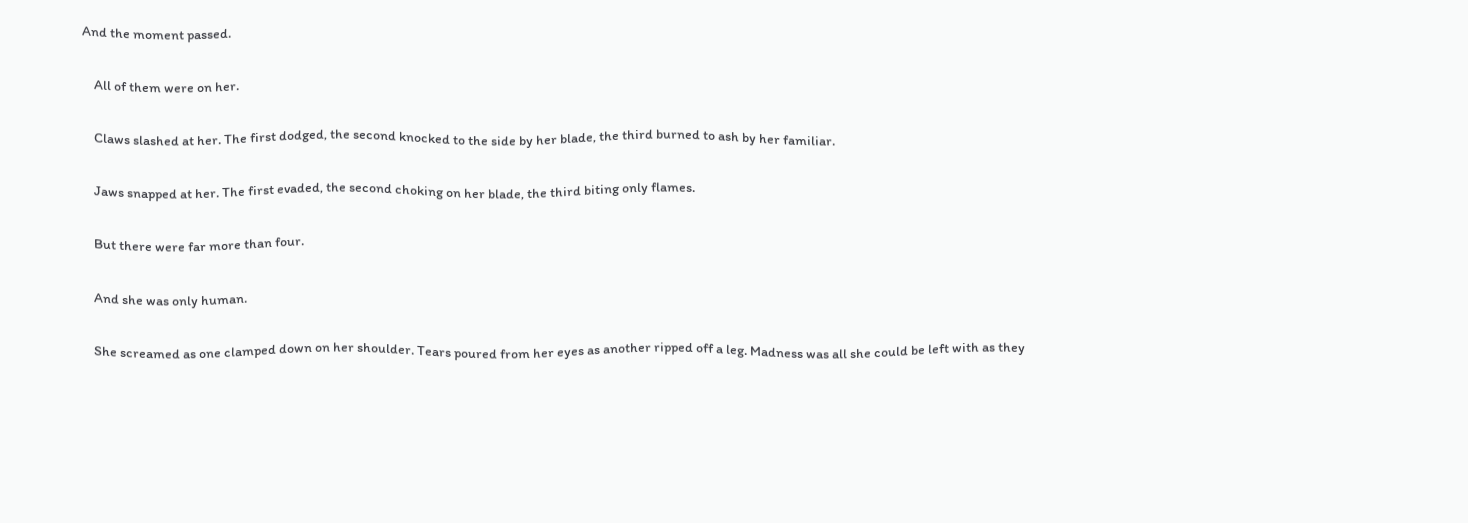And the moment passed.

    All of them were on her.

    Claws slashed at her. The first dodged, the second knocked to the side by her blade, the third burned to ash by her familiar.

    Jaws snapped at her. The first evaded, the second choking on her blade, the third biting only flames.

    But there were far more than four.

    And she was only human.

    She screamed as one clamped down on her shoulder. Tears poured from her eyes as another ripped off a leg. Madness was all she could be left with as they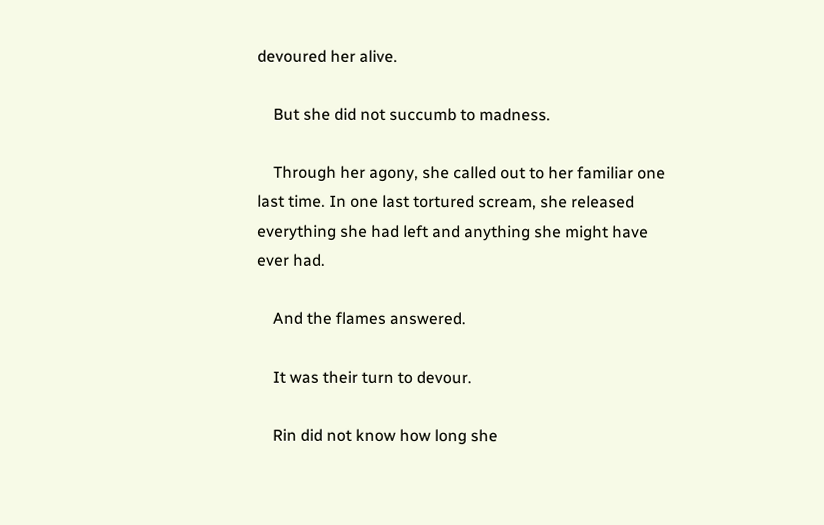devoured her alive.

    But she did not succumb to madness.

    Through her agony, she called out to her familiar one last time. In one last tortured scream, she released everything she had left and anything she might have ever had.

    And the flames answered.

    It was their turn to devour.

    Rin did not know how long she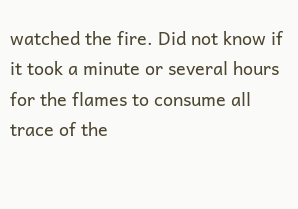watched the fire. Did not know if it took a minute or several hours for the flames to consume all trace of the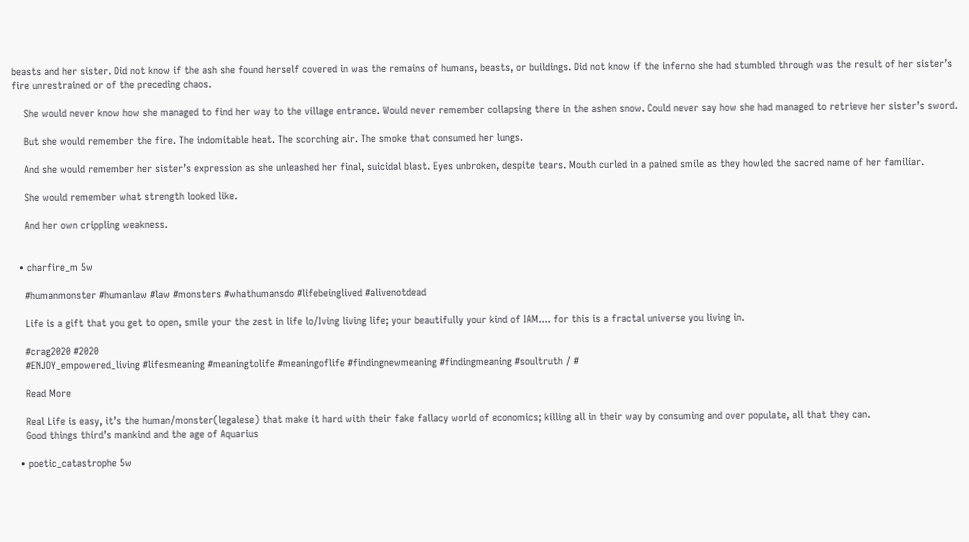beasts and her sister. Did not know if the ash she found herself covered in was the remains of humans, beasts, or buildings. Did not know if the inferno she had stumbled through was the result of her sister’s fire unrestrained or of the preceding chaos.

    She would never know how she managed to find her way to the village entrance. Would never remember collapsing there in the ashen snow. Could never say how she had managed to retrieve her sister’s sword.

    But she would remember the fire. The indomitable heat. The scorching air. The smoke that consumed her lungs.

    And she would remember her sister’s expression as she unleashed her final, suicidal blast. Eyes unbroken, despite tears. Mouth curled in a pained smile as they howled the sacred name of her familiar.

    She would remember what strength looked like.

    And her own crippling weakness.


  • charfire_m 5w

    #humanmonster #humanlaw #law #monsters #whathumansdo #lifebeinglived #alivenotdead

    Life is a gift that you get to open, smile your the zest in life lo/Iving living life; your beautifully your kind of IAM.... for this is a fractal universe you living in.

    #crag2020 #2020
    #ENJOY_empowered_living #lifesmeaning #meaningtolife #meaningoflife #findingnewmeaning #findingmeaning #soultruth / #

    Read More

    Real Life is easy, it’s the human/monster(legalese) that make it hard with their fake fallacy world of economics; killing all in their way by consuming and over populate, all that they can.
    Good things third’s mankind and the age of Aquarius

  • poetic_catastrophe 5w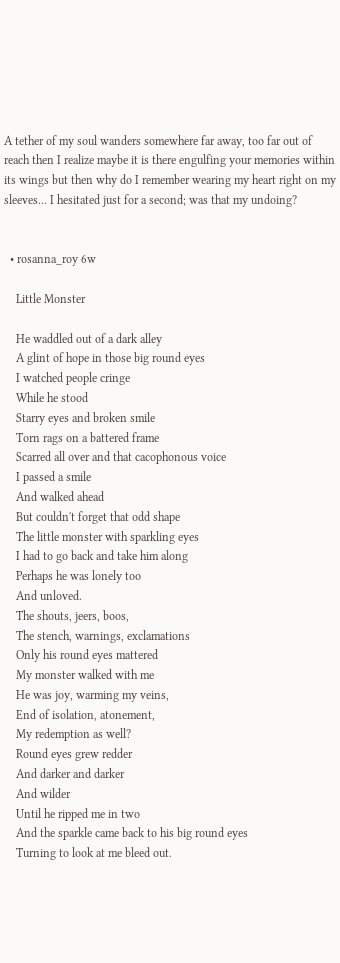A tether of my soul wanders somewhere far away, too far out of reach then I realize maybe it is there engulfing your memories within its wings but then why do I remember wearing my heart right on my sleeves... I hesitated just for a second; was that my undoing?


  • rosanna_roy 6w

    Little Monster

    He waddled out of a dark alley
    A glint of hope in those big round eyes
    I watched people cringe
    While he stood
    Starry eyes and broken smile
    Torn rags on a battered frame
    Scarred all over and that cacophonous voice
    I passed a smile
    And walked ahead
    But couldn't forget that odd shape
    The little monster with sparkling eyes
    I had to go back and take him along
    Perhaps he was lonely too
    And unloved.
    The shouts, jeers, boos,
    The stench, warnings, exclamations
    Only his round eyes mattered
    My monster walked with me
    He was joy, warming my veins,
    End of isolation, atonement,
    My redemption as well?
    Round eyes grew redder
    And darker and darker
    And wilder
    Until he ripped me in two
    And the sparkle came back to his big round eyes
    Turning to look at me bleed out.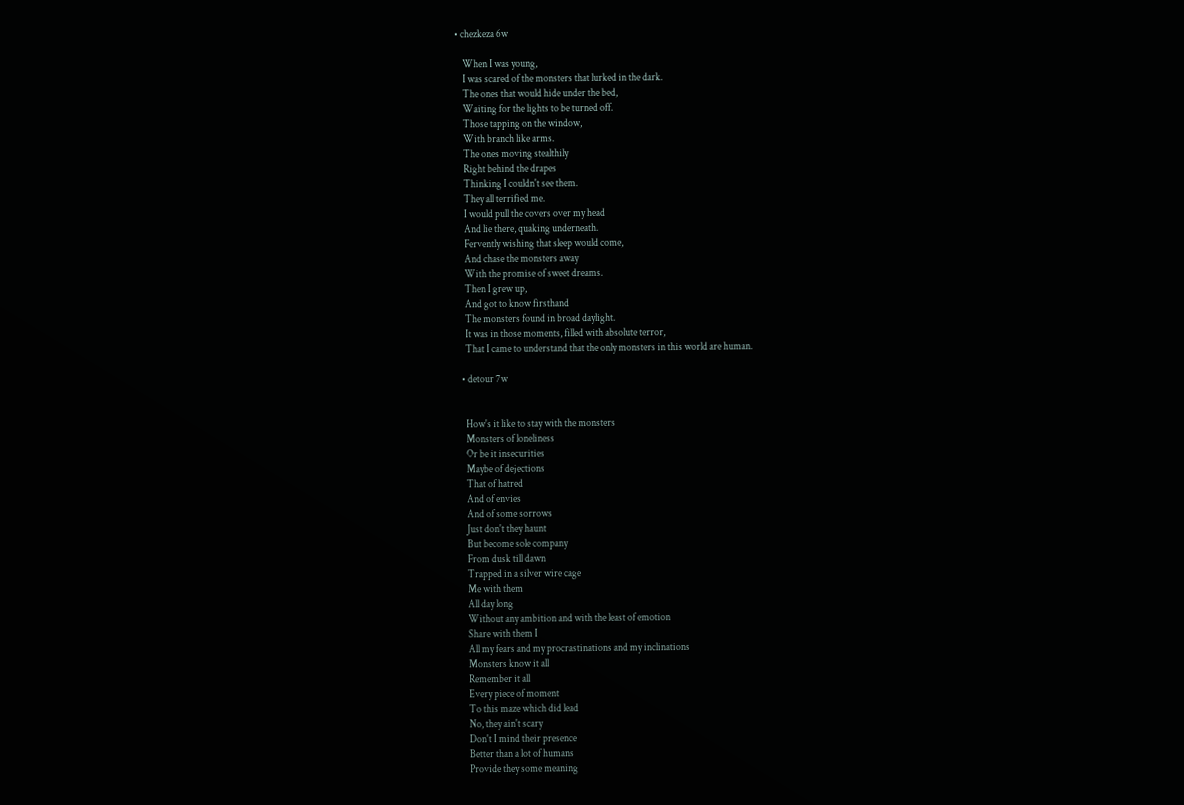• chezkeza 6w

    When I was young,
    I was scared of the monsters that lurked in the dark.
    The ones that would hide under the bed,
    Waiting for the lights to be turned off.
    Those tapping on the window,
    With branch like arms.
    The ones moving stealthily
    Right behind the drapes
    Thinking I couldn't see them.
    They all terrified me.
    I would pull the covers over my head
    And lie there, quaking underneath.
    Fervently wishing that sleep would come,
    And chase the monsters away
    With the promise of sweet dreams.
    Then I grew up,
    And got to know firsthand
    The monsters found in broad daylight.
    It was in those moments, filled with absolute terror,
    That I came to understand that the only monsters in this world are human.

  • detour 7w


    How's it like to stay with the monsters
    Monsters of loneliness
    Or be it insecurities
    Maybe of dejections
    That of hatred
    And of envies
    And of some sorrows
    Just don't they haunt
    But become sole company
    From dusk till dawn
    Trapped in a silver wire cage
    Me with them
    All day long
    Without any ambition and with the least of emotion
    Share with them I
    All my fears and my procrastinations and my inclinations
    Monsters know it all
    Remember it all
    Every piece of moment
    To this maze which did lead
    No, they ain't scary
    Don't I mind their presence
    Better than a lot of humans
    Provide they some meaning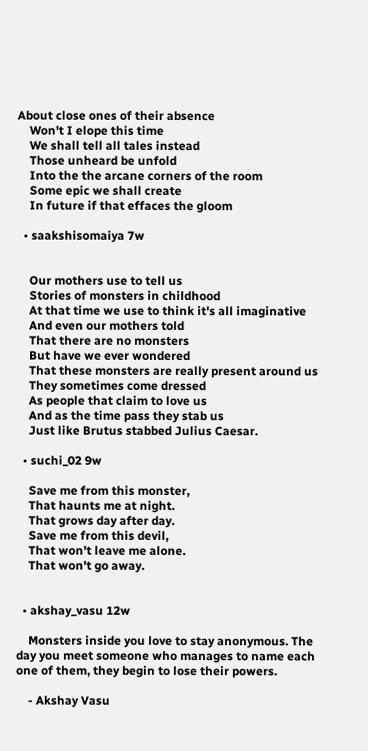About close ones of their absence
    Won't I elope this time
    We shall tell all tales instead
    Those unheard be unfold
    Into the the arcane corners of the room
    Some epic we shall create
    In future if that effaces the gloom

  • saakshisomaiya 7w


    Our mothers use to tell us
    Stories of monsters in childhood
    At that time we use to think it's all imaginative
    And even our mothers told
    That there are no monsters
    But have we ever wondered
    That these monsters are really present around us
    They sometimes come dressed
    As people that claim to love us
    And as the time pass they stab us
    Just like Brutus stabbed Julius Caesar.

  • suchi_02 9w

    Save me from this monster,
    That haunts me at night.
    That grows day after day.
    Save me from this devil,
    That won't leave me alone.
    That won't go away.


  • akshay_vasu 12w

    Monsters inside you love to stay anonymous. The day you meet someone who manages to name each one of them, they begin to lose their powers.

    - Akshay Vasu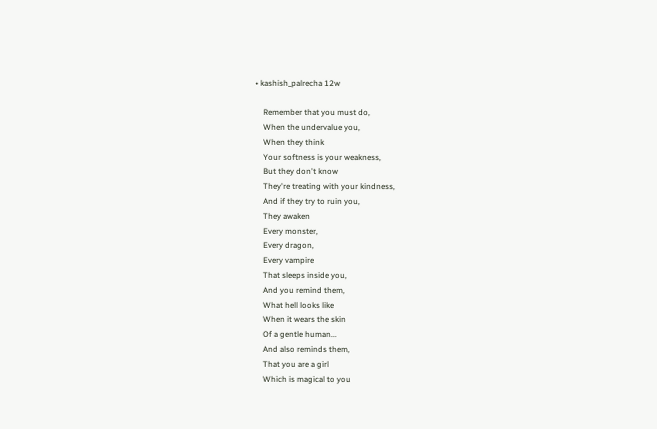• kashish_palrecha 12w

    Remember that you must do,
    When the undervalue you,
    When they think
    Your softness is your weakness,
    But they don't know
    They're treating with your kindness,
    And if they try to ruin you,
    They awaken
    Every monster,
    Every dragon,
    Every vampire
    That sleeps inside you,
    And you remind them,
    What hell looks like
    When it wears the skin
    Of a gentle human...
    And also reminds them,
    That you are a girl
    Which is magical to you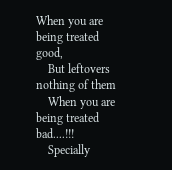When you are being treated good,
    But leftovers nothing of them
    When you are being treated bad....!!!
    Specially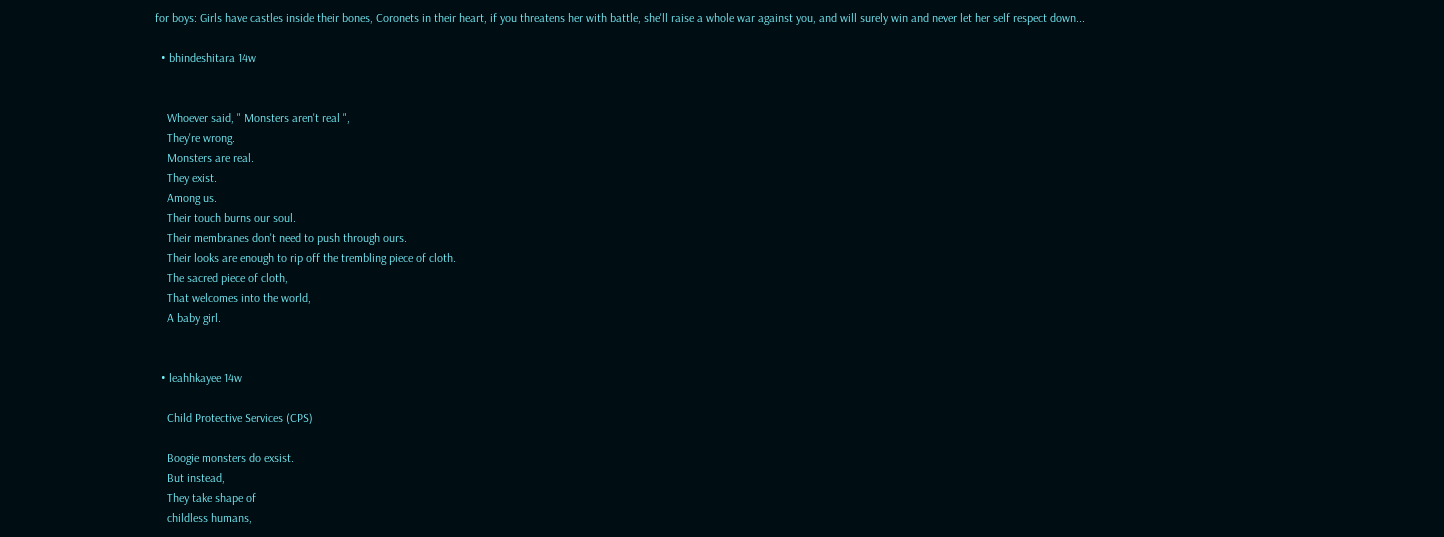for boys: Girls have castles inside their bones, Coronets in their heart, if you threatens her with battle, she'll raise a whole war against you, and will surely win and never let her self respect down...

  • bhindeshitara 14w


    Whoever said, " Monsters aren't real ",
    They're wrong.
    Monsters are real.
    They exist.
    Among us.
    Their touch burns our soul.
    Their membranes don't need to push through ours.
    Their looks are enough to rip off the trembling piece of cloth.
    The sacred piece of cloth,
    That welcomes into the world,
    A baby girl.


  • leahhkayee 14w

    Child Protective Services (CPS)

    Boogie monsters do exsist.
    But instead,
    They take shape of
    childless humans,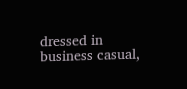dressed in business casual,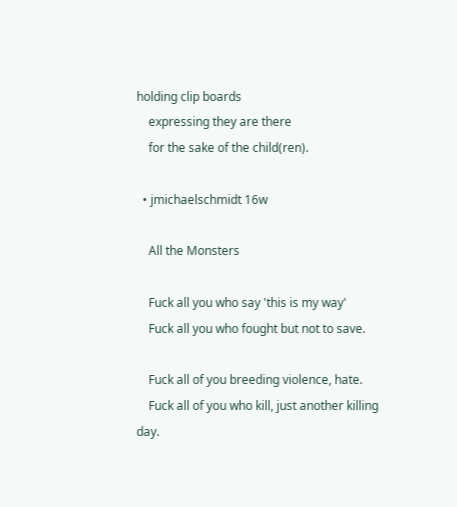holding clip boards
    expressing they are there
    for the sake of the child(ren).

  • jmichaelschmidt 16w

    All the Monsters

    Fuck all you who say 'this is my way'
    Fuck all you who fought but not to save.

    Fuck all of you breeding violence, hate.
    Fuck all of you who kill, just another killing day.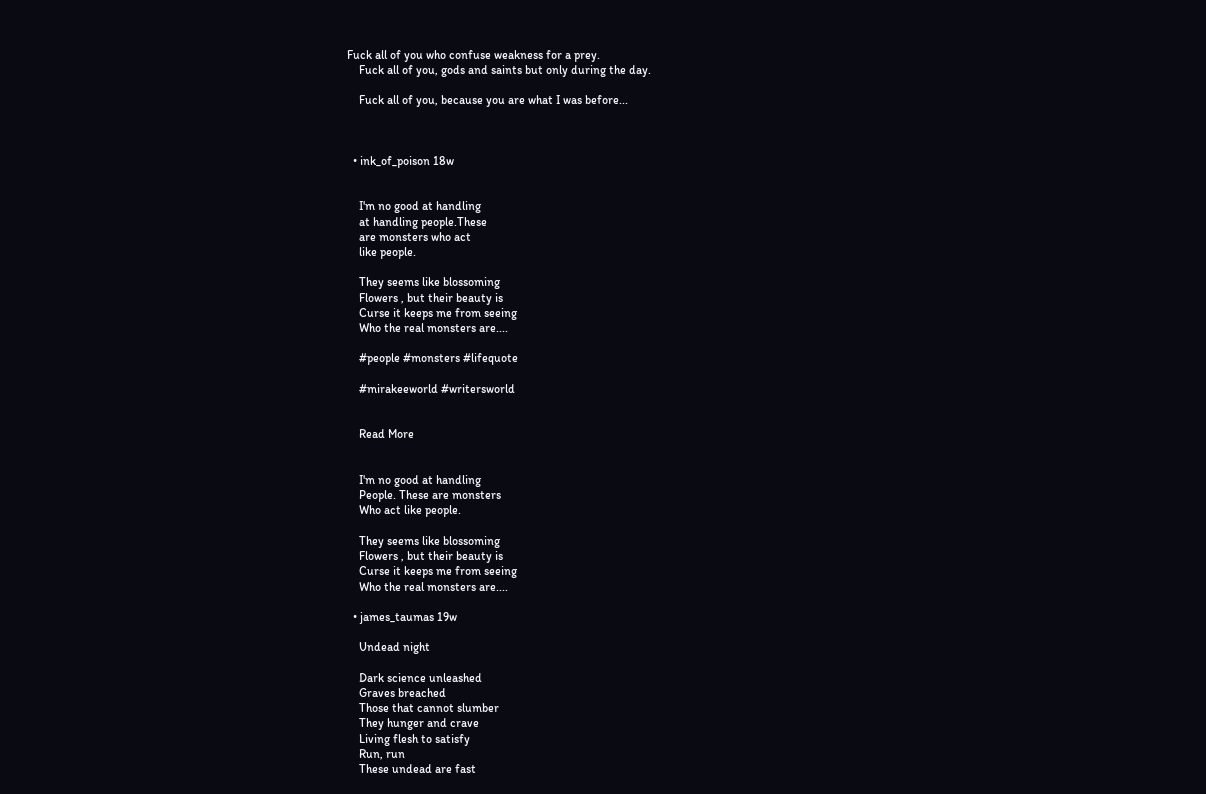Fuck all of you who confuse weakness for a prey.
    Fuck all of you, gods and saints but only during the day.

    Fuck all of you, because you are what I was before...



  • ink_of_poison 18w


    I'm no good at handling
    at handling people.These
    are monsters who act
    like people.

    They seems like blossoming
    Flowers , but their beauty is
    Curse it keeps me from seeing
    Who the real monsters are....

    #people #monsters #lifequote

    #mirakeeworld #writersworld


    Read More


    I'm no good at handling
    People. These are monsters
    Who act like people.

    They seems like blossoming
    Flowers , but their beauty is
    Curse it keeps me from seeing
    Who the real monsters are....

  • james_taumas 19w

    Undead night

    Dark science unleashed
    Graves breached
    Those that cannot slumber
    They hunger and crave
    Living flesh to satisfy
    Run, run
    These undead are fast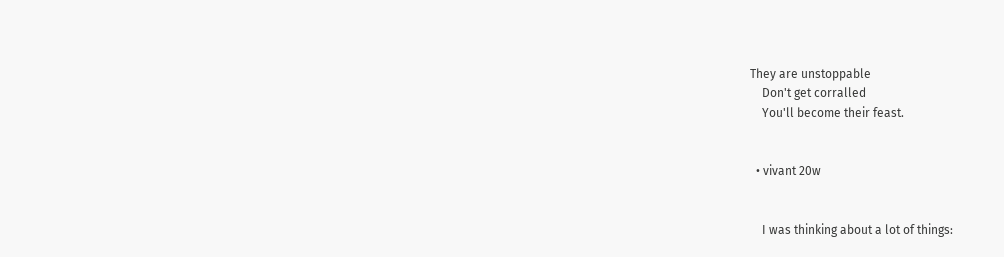They are unstoppable
    Don't get corralled
    You'll become their feast.


  • vivant 20w


    I was thinking about a lot of things: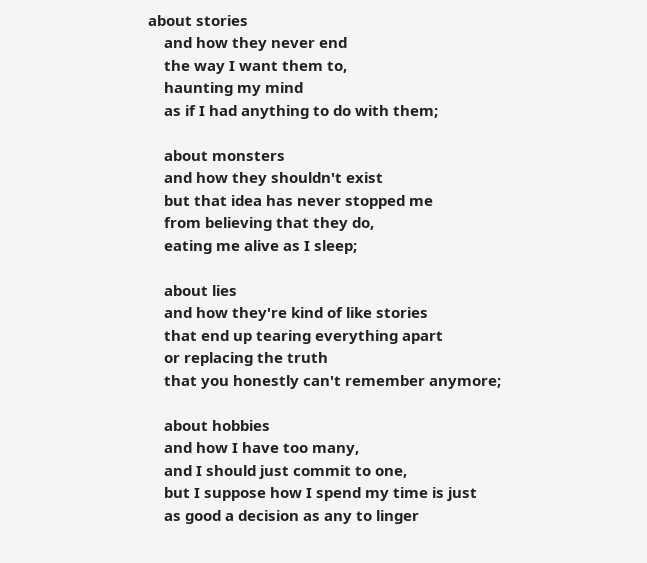about stories
    and how they never end
    the way I want them to,
    haunting my mind
    as if I had anything to do with them;

    about monsters
    and how they shouldn't exist
    but that idea has never stopped me
    from believing that they do,
    eating me alive as I sleep;

    about lies
    and how they're kind of like stories
    that end up tearing everything apart
    or replacing the truth
    that you honestly can't remember anymore;

    about hobbies
    and how I have too many,
    and I should just commit to one,
    but I suppose how I spend my time is just
    as good a decision as any to linger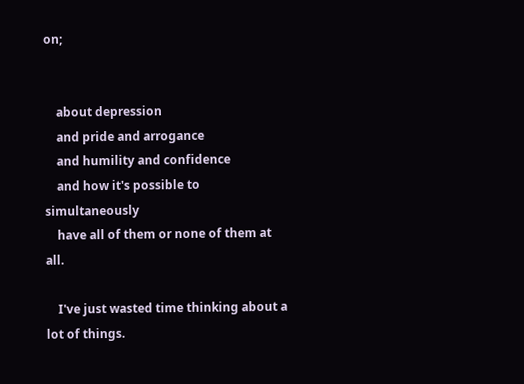on;


    about depression
    and pride and arrogance
    and humility and confidence
    and how it's possible to simultaneously
    have all of them or none of them at all.

    I've just wasted time thinking about a lot of things.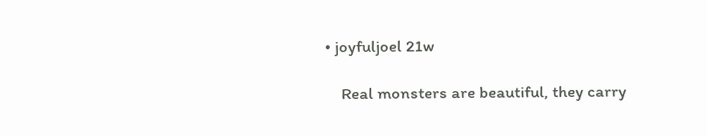• joyfuljoel 21w

    Real monsters are beautiful, they carry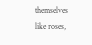themselves like roses,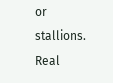or stallions. Real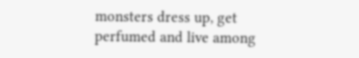monsters dress up, get perfumed and live among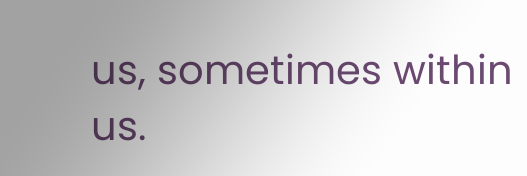us, sometimes within us.